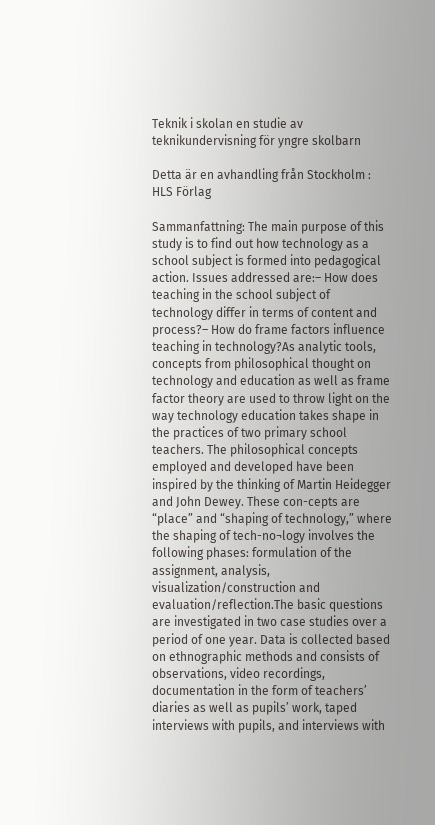Teknik i skolan en studie av teknikundervisning för yngre skolbarn

Detta är en avhandling från Stockholm : HLS Förlag

Sammanfattning: The main purpose of this study is to find out how technology as a school subject is formed into pedagogical action. Issues addressed are:– How does teaching in the school subject of technology differ in terms of content and process?– How do frame factors influence teaching in technology?As analytic tools, concepts from philosophical thought on technology and education as well as frame factor theory are used to throw light on the way technology education takes shape in the practices of two primary school teachers. The philosophical concepts employed and developed have been inspired by the thinking of Martin Heidegger and John Dewey. These con-cepts are “place” and “shaping of technology,” where the shaping of tech-no¬logy involves the following phases: formulation of the assignment, analysis, visualization/construction and evaluation/reflection.The basic questions are investigated in two case studies over a period of one year. Data is collected based on ethnographic methods and consists of observations, video recordings, documentation in the form of teachers’ diaries as well as pupils’ work, taped interviews with pupils, and interviews with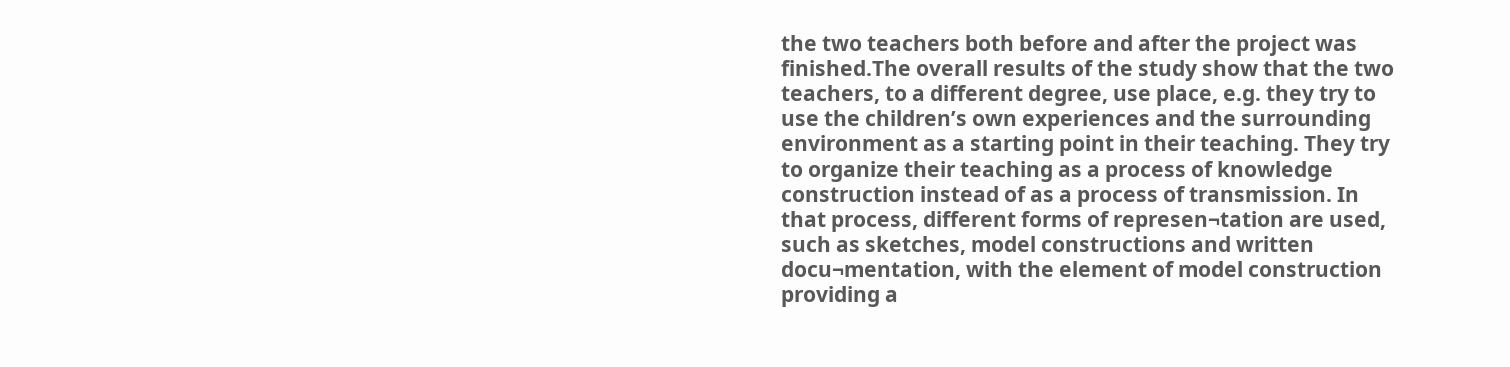the two teachers both before and after the project was finished.The overall results of the study show that the two teachers, to a different degree, use place, e.g. they try to use the children’s own experiences and the surrounding environment as a starting point in their teaching. They try to organize their teaching as a process of knowledge construction instead of as a process of transmission. In that process, different forms of represen¬tation are used, such as sketches, model constructions and written docu¬mentation, with the element of model construction providing a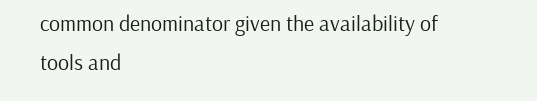common denominator given the availability of tools and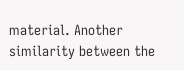material. Another similarity between the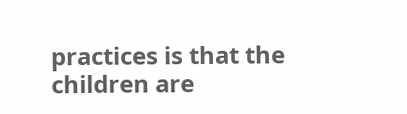practices is that the children are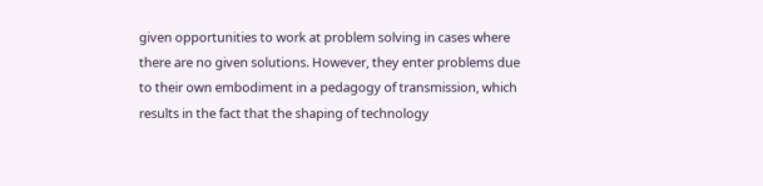given opportunities to work at problem solving in cases where there are no given solutions. However, they enter problems due to their own embodiment in a pedagogy of transmission, which results in the fact that the shaping of technology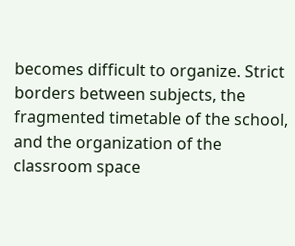becomes difficult to organize. Strict borders between subjects, the fragmented timetable of the school, and the organization of the classroom space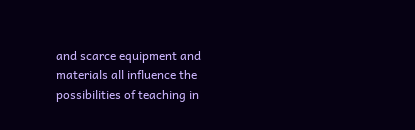and scarce equipment and materials all influence the possibilities of teaching in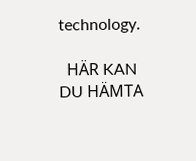technology.

  HÄR KAN DU HÄMTA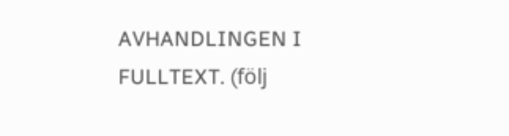AVHANDLINGEN I FULLTEXT. (följ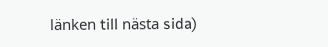länken till nästa sida)